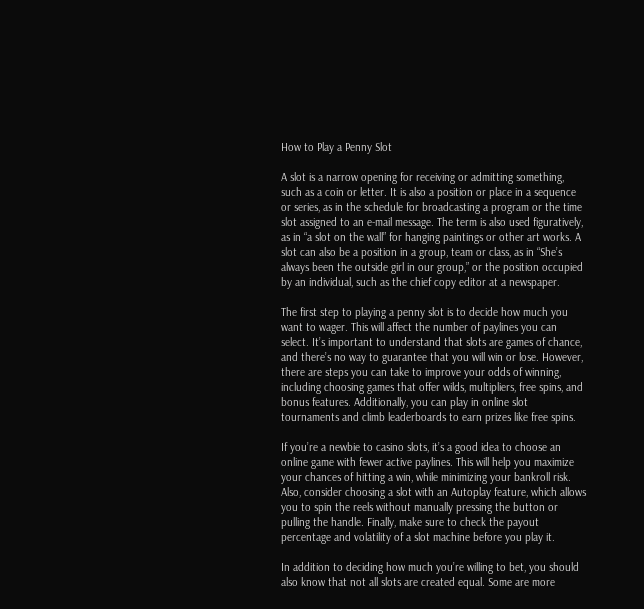How to Play a Penny Slot

A slot is a narrow opening for receiving or admitting something, such as a coin or letter. It is also a position or place in a sequence or series, as in the schedule for broadcasting a program or the time slot assigned to an e-mail message. The term is also used figuratively, as in “a slot on the wall” for hanging paintings or other art works. A slot can also be a position in a group, team or class, as in “She’s always been the outside girl in our group,” or the position occupied by an individual, such as the chief copy editor at a newspaper.

The first step to playing a penny slot is to decide how much you want to wager. This will affect the number of paylines you can select. It’s important to understand that slots are games of chance, and there’s no way to guarantee that you will win or lose. However, there are steps you can take to improve your odds of winning, including choosing games that offer wilds, multipliers, free spins, and bonus features. Additionally, you can play in online slot tournaments and climb leaderboards to earn prizes like free spins.

If you’re a newbie to casino slots, it’s a good idea to choose an online game with fewer active paylines. This will help you maximize your chances of hitting a win, while minimizing your bankroll risk. Also, consider choosing a slot with an Autoplay feature, which allows you to spin the reels without manually pressing the button or pulling the handle. Finally, make sure to check the payout percentage and volatility of a slot machine before you play it.

In addition to deciding how much you’re willing to bet, you should also know that not all slots are created equal. Some are more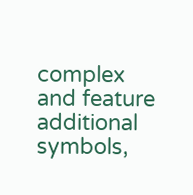complex and feature additional symbols,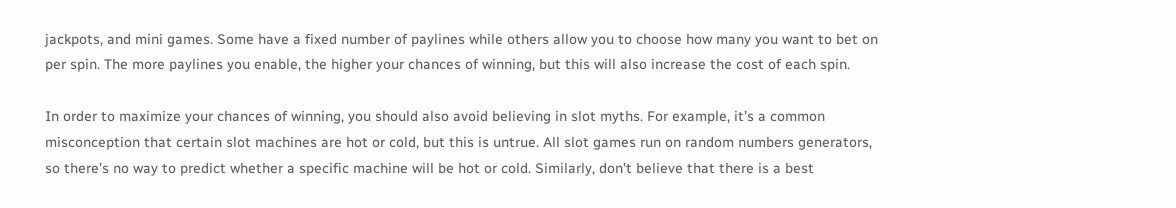jackpots, and mini games. Some have a fixed number of paylines while others allow you to choose how many you want to bet on per spin. The more paylines you enable, the higher your chances of winning, but this will also increase the cost of each spin.

In order to maximize your chances of winning, you should also avoid believing in slot myths. For example, it’s a common misconception that certain slot machines are hot or cold, but this is untrue. All slot games run on random numbers generators, so there’s no way to predict whether a specific machine will be hot or cold. Similarly, don’t believe that there is a best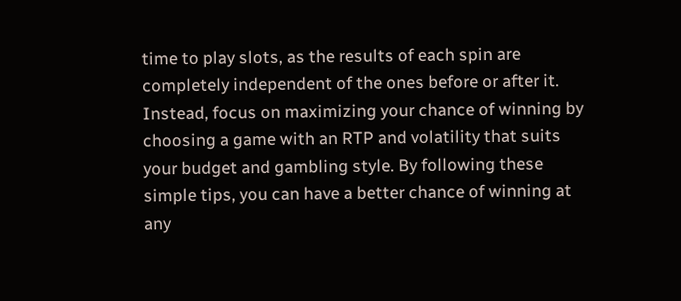time to play slots, as the results of each spin are completely independent of the ones before or after it. Instead, focus on maximizing your chance of winning by choosing a game with an RTP and volatility that suits your budget and gambling style. By following these simple tips, you can have a better chance of winning at any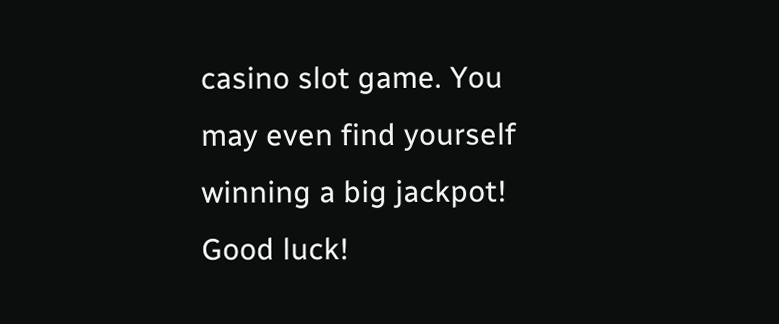casino slot game. You may even find yourself winning a big jackpot! Good luck!